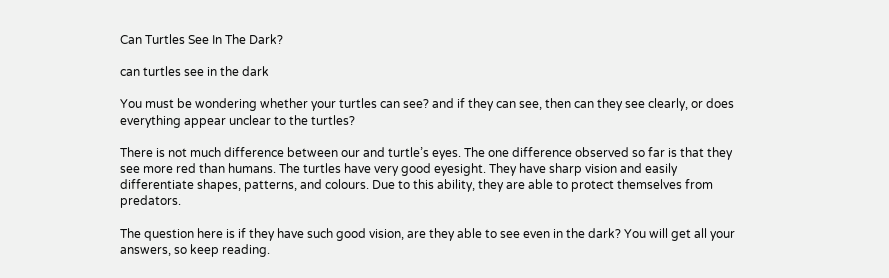Can Turtles See In The Dark?

can turtles see in the dark

You must be wondering whether your turtles can see? and if they can see, then can they see clearly, or does everything appear unclear to the turtles?

There is not much difference between our and turtle’s eyes. The one difference observed so far is that they see more red than humans. The turtles have very good eyesight. They have sharp vision and easily differentiate shapes, patterns, and colours. Due to this ability, they are able to protect themselves from predators.

The question here is if they have such good vision, are they able to see even in the dark? You will get all your answers, so keep reading.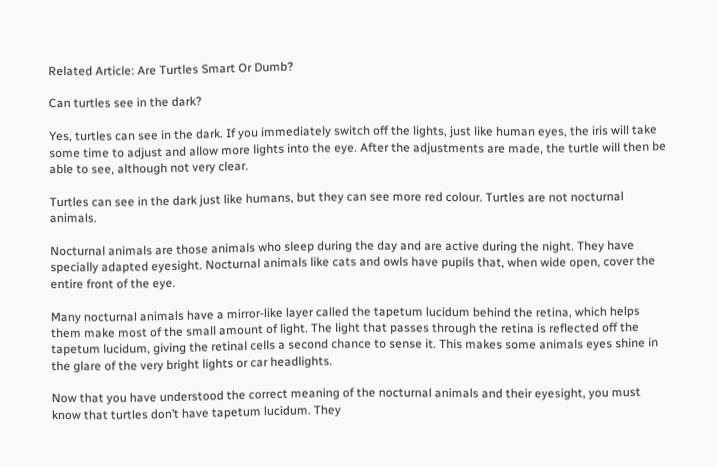Related Article: Are Turtles Smart Or Dumb?

Can turtles see in the dark?

Yes, turtles can see in the dark. If you immediately switch off the lights, just like human eyes, the iris will take some time to adjust and allow more lights into the eye. After the adjustments are made, the turtle will then be able to see, although not very clear.

Turtles can see in the dark just like humans, but they can see more red colour. Turtles are not nocturnal animals.

Nocturnal animals are those animals who sleep during the day and are active during the night. They have specially adapted eyesight. Nocturnal animals like cats and owls have pupils that, when wide open, cover the entire front of the eye.

Many nocturnal animals have a mirror-like layer called the tapetum lucidum behind the retina, which helps them make most of the small amount of light. The light that passes through the retina is reflected off the tapetum lucidum, giving the retinal cells a second chance to sense it. This makes some animals eyes shine in the glare of the very bright lights or car headlights.

Now that you have understood the correct meaning of the nocturnal animals and their eyesight, you must know that turtles don’t have tapetum lucidum. They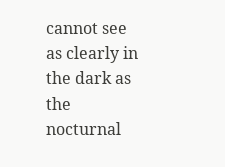cannot see as clearly in the dark as the nocturnal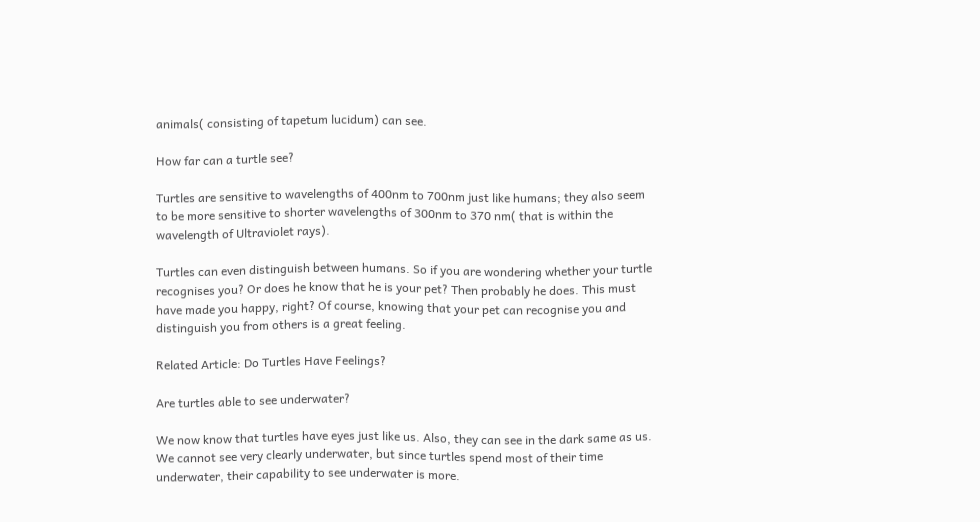animals( consisting of tapetum lucidum) can see.

How far can a turtle see?

Turtles are sensitive to wavelengths of 400nm to 700nm just like humans; they also seem to be more sensitive to shorter wavelengths of 300nm to 370 nm( that is within the wavelength of Ultraviolet rays).

Turtles can even distinguish between humans. So if you are wondering whether your turtle recognises you? Or does he know that he is your pet? Then probably he does. This must have made you happy, right? Of course, knowing that your pet can recognise you and distinguish you from others is a great feeling.

Related Article: Do Turtles Have Feelings?

Are turtles able to see underwater?

We now know that turtles have eyes just like us. Also, they can see in the dark same as us. We cannot see very clearly underwater, but since turtles spend most of their time underwater, their capability to see underwater is more.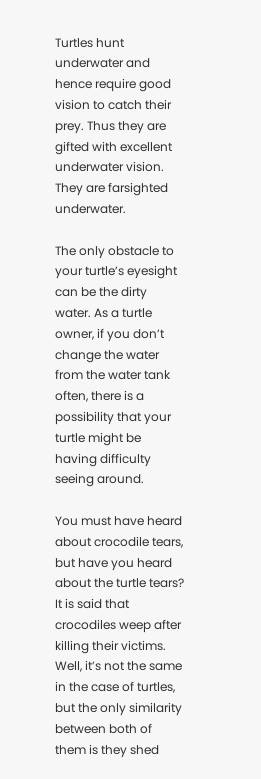Turtles hunt underwater and hence require good vision to catch their prey. Thus they are gifted with excellent underwater vision. They are farsighted underwater.

The only obstacle to your turtle’s eyesight can be the dirty water. As a turtle owner, if you don’t change the water from the water tank often, there is a possibility that your turtle might be having difficulty seeing around.

You must have heard about crocodile tears, but have you heard about the turtle tears? It is said that crocodiles weep after killing their victims. Well, it’s not the same in the case of turtles, but the only similarity between both of them is they shed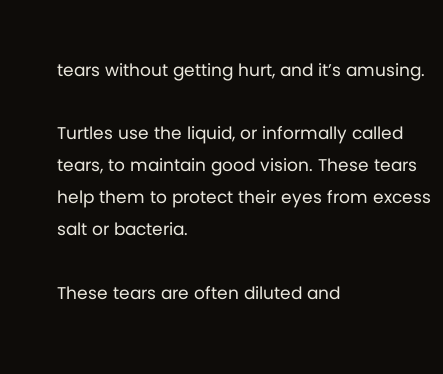tears without getting hurt, and it’s amusing.

Turtles use the liquid, or informally called tears, to maintain good vision. These tears help them to protect their eyes from excess salt or bacteria.

These tears are often diluted and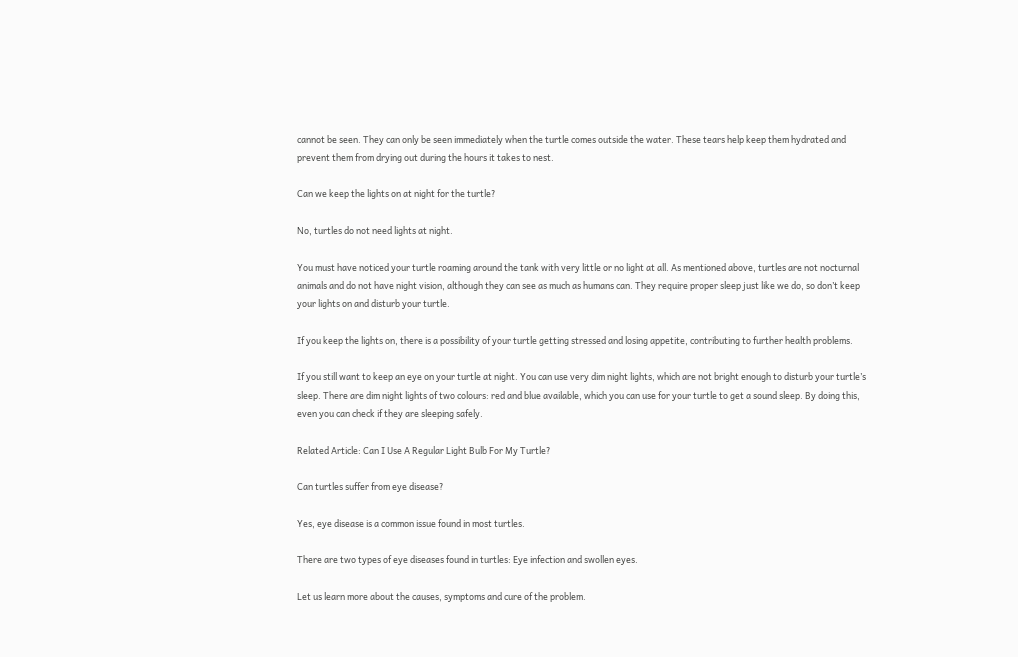cannot be seen. They can only be seen immediately when the turtle comes outside the water. These tears help keep them hydrated and prevent them from drying out during the hours it takes to nest.

Can we keep the lights on at night for the turtle?

No, turtles do not need lights at night.

You must have noticed your turtle roaming around the tank with very little or no light at all. As mentioned above, turtles are not nocturnal animals and do not have night vision, although they can see as much as humans can. They require proper sleep just like we do, so don’t keep your lights on and disturb your turtle.

If you keep the lights on, there is a possibility of your turtle getting stressed and losing appetite, contributing to further health problems.

If you still want to keep an eye on your turtle at night. You can use very dim night lights, which are not bright enough to disturb your turtle’s sleep. There are dim night lights of two colours: red and blue available, which you can use for your turtle to get a sound sleep. By doing this, even you can check if they are sleeping safely.

Related Article: Can I Use A Regular Light Bulb For My Turtle?

Can turtles suffer from eye disease?

Yes, eye disease is a common issue found in most turtles.

There are two types of eye diseases found in turtles: Eye infection and swollen eyes.

Let us learn more about the causes, symptoms and cure of the problem.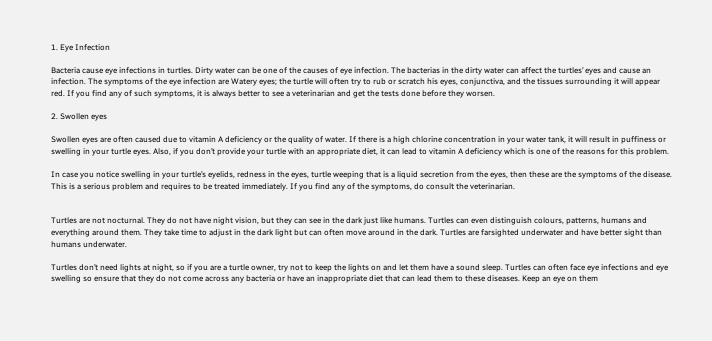1. Eye Infection

Bacteria cause eye infections in turtles. Dirty water can be one of the causes of eye infection. The bacterias in the dirty water can affect the turtles’ eyes and cause an infection. The symptoms of the eye infection are Watery eyes; the turtle will often try to rub or scratch his eyes, conjunctiva, and the tissues surrounding it will appear red. If you find any of such symptoms, it is always better to see a veterinarian and get the tests done before they worsen.

2. Swollen eyes

Swollen eyes are often caused due to vitamin A deficiency or the quality of water. If there is a high chlorine concentration in your water tank, it will result in puffiness or swelling in your turtle eyes. Also, if you don’t provide your turtle with an appropriate diet, it can lead to vitamin A deficiency which is one of the reasons for this problem.

In case you notice swelling in your turtle’s eyelids, redness in the eyes, turtle weeping that is a liquid secretion from the eyes, then these are the symptoms of the disease. This is a serious problem and requires to be treated immediately. If you find any of the symptoms, do consult the veterinarian.


Turtles are not nocturnal. They do not have night vision, but they can see in the dark just like humans. Turtles can even distinguish colours, patterns, humans and everything around them. They take time to adjust in the dark light but can often move around in the dark. Turtles are farsighted underwater and have better sight than humans underwater.

Turtles don’t need lights at night, so if you are a turtle owner, try not to keep the lights on and let them have a sound sleep. Turtles can often face eye infections and eye swelling so ensure that they do not come across any bacteria or have an inappropriate diet that can lead them to these diseases. Keep an eye on them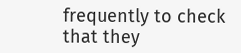frequently to check that they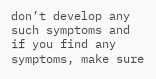don’t develop any such symptoms and if you find any symptoms, make sure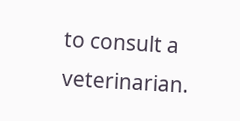to consult a veterinarian.